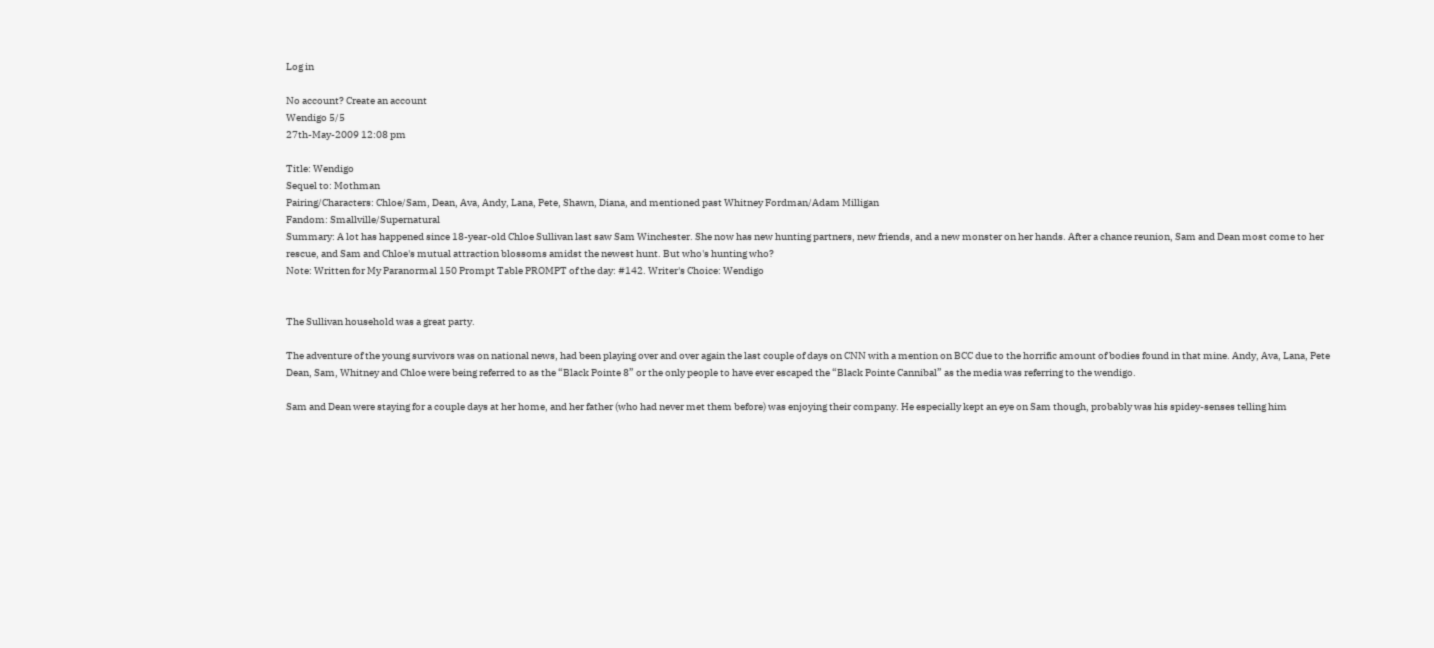Log in

No account? Create an account
Wendigo 5/5
27th-May-2009 12:08 pm

Title: Wendigo
Sequel to: Mothman
Pairing/Characters: Chloe/Sam, Dean, Ava, Andy, Lana, Pete, Shawn, Diana, and mentioned past Whitney Fordman/Adam Milligan
Fandom: Smallville/Supernatural
Summary: A lot has happened since 18-year-old Chloe Sullivan last saw Sam Winchester. She now has new hunting partners, new friends, and a new monster on her hands. After a chance reunion, Sam and Dean most come to her rescue, and Sam and Chloe's mutual attraction blossoms amidst the newest hunt. But who's hunting who?
Note: Written for My Paranormal 150 Prompt Table PROMPT of the day: #142. Writer's Choice: Wendigo


The Sullivan household was a great party.

The adventure of the young survivors was on national news, had been playing over and over again the last couple of days on CNN with a mention on BCC due to the horrific amount of bodies found in that mine. Andy, Ava, Lana, Pete Dean, Sam, Whitney and Chloe were being referred to as the “Black Pointe 8” or the only people to have ever escaped the “Black Pointe Cannibal” as the media was referring to the wendigo.

Sam and Dean were staying for a couple days at her home, and her father (who had never met them before) was enjoying their company. He especially kept an eye on Sam though, probably was his spidey-senses telling him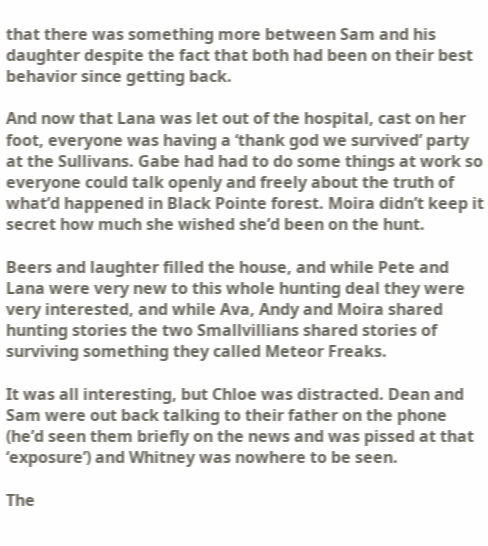that there was something more between Sam and his daughter despite the fact that both had been on their best behavior since getting back.

And now that Lana was let out of the hospital, cast on her foot, everyone was having a ‘thank god we survived’ party at the Sullivans. Gabe had had to do some things at work so everyone could talk openly and freely about the truth of what’d happened in Black Pointe forest. Moira didn’t keep it secret how much she wished she’d been on the hunt.

Beers and laughter filled the house, and while Pete and Lana were very new to this whole hunting deal they were very interested, and while Ava, Andy and Moira shared hunting stories the two Smallvillians shared stories of surviving something they called Meteor Freaks.

It was all interesting, but Chloe was distracted. Dean and Sam were out back talking to their father on the phone (he’d seen them briefly on the news and was pissed at that ‘exposure’) and Whitney was nowhere to be seen.

The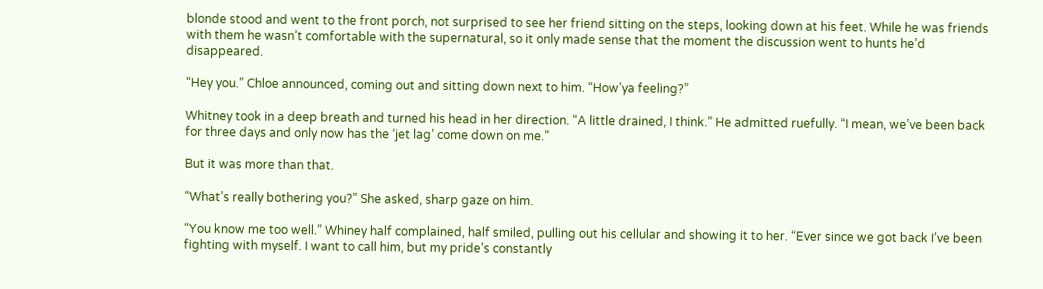blonde stood and went to the front porch, not surprised to see her friend sitting on the steps, looking down at his feet. While he was friends with them he wasn’t comfortable with the supernatural, so it only made sense that the moment the discussion went to hunts he’d disappeared.

“Hey you.” Chloe announced, coming out and sitting down next to him. “How’ya feeling?”

Whitney took in a deep breath and turned his head in her direction. “A little drained, I think.” He admitted ruefully. “I mean, we’ve been back for three days and only now has the ‘jet lag’ come down on me.”

But it was more than that.

“What’s really bothering you?” She asked, sharp gaze on him.

“You know me too well.” Whiney half complained, half smiled, pulling out his cellular and showing it to her. “Ever since we got back I’ve been fighting with myself. I want to call him, but my pride’s constantly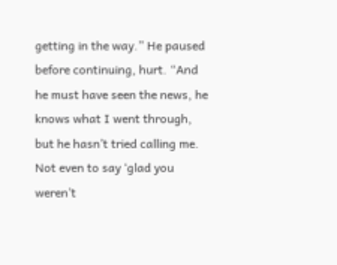getting in the way.” He paused before continuing, hurt. “And he must have seen the news, he knows what I went through, but he hasn’t tried calling me. Not even to say ‘glad you weren’t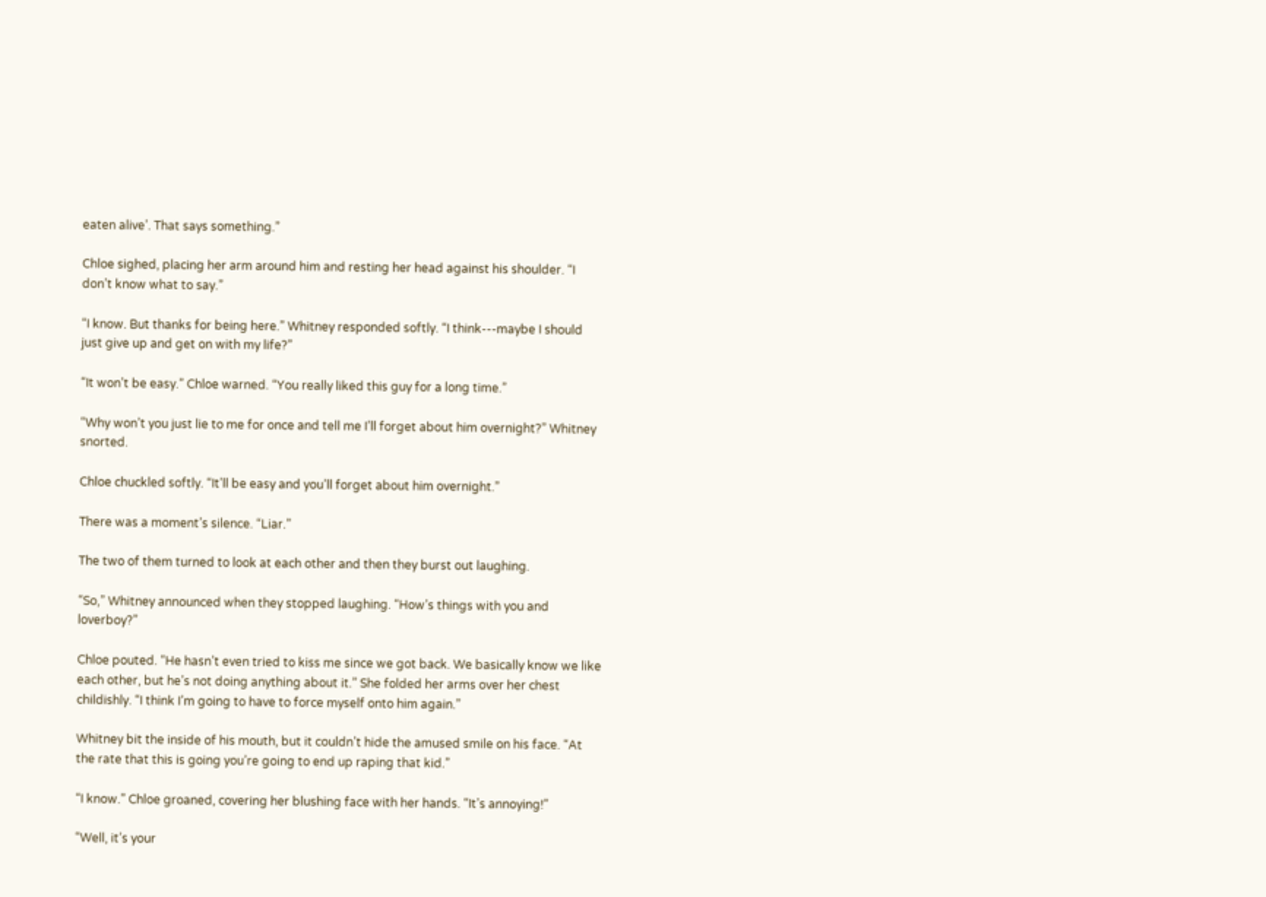eaten alive’. That says something.”

Chloe sighed, placing her arm around him and resting her head against his shoulder. “I don’t know what to say.”

“I know. But thanks for being here.” Whitney responded softly. “I think---maybe I should just give up and get on with my life?”

“It won’t be easy.” Chloe warned. “You really liked this guy for a long time.”

“Why won’t you just lie to me for once and tell me I’ll forget about him overnight?” Whitney snorted.

Chloe chuckled softly. “It’ll be easy and you’ll forget about him overnight.”

There was a moment’s silence. “Liar.”

The two of them turned to look at each other and then they burst out laughing.

“So,” Whitney announced when they stopped laughing. “How’s things with you and loverboy?”

Chloe pouted. “He hasn’t even tried to kiss me since we got back. We basically know we like each other, but he’s not doing anything about it.” She folded her arms over her chest childishly. “I think I’m going to have to force myself onto him again.”

Whitney bit the inside of his mouth, but it couldn’t hide the amused smile on his face. “At the rate that this is going you’re going to end up raping that kid.”

“I know.” Chloe groaned, covering her blushing face with her hands. “It’s annoying!”

“Well, it’s your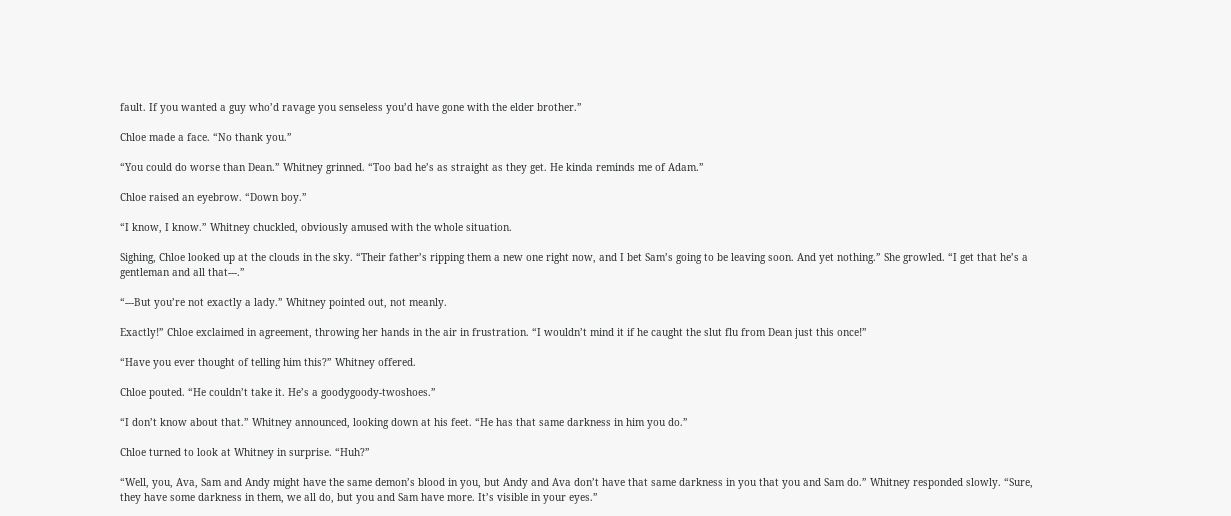fault. If you wanted a guy who’d ravage you senseless you’d have gone with the elder brother.”

Chloe made a face. “No thank you.”

“You could do worse than Dean.” Whitney grinned. “Too bad he’s as straight as they get. He kinda reminds me of Adam.”

Chloe raised an eyebrow. “Down boy.”

“I know, I know.” Whitney chuckled, obviously amused with the whole situation.

Sighing, Chloe looked up at the clouds in the sky. “Their father’s ripping them a new one right now, and I bet Sam’s going to be leaving soon. And yet nothing.” She growled. “I get that he’s a gentleman and all that---.”

“---But you’re not exactly a lady.” Whitney pointed out, not meanly.

Exactly!” Chloe exclaimed in agreement, throwing her hands in the air in frustration. “I wouldn’t mind it if he caught the slut flu from Dean just this once!”

“Have you ever thought of telling him this?” Whitney offered.

Chloe pouted. “He couldn’t take it. He’s a goodygoody-twoshoes.”

“I don’t know about that.” Whitney announced, looking down at his feet. “He has that same darkness in him you do.”

Chloe turned to look at Whitney in surprise. “Huh?”

“Well, you, Ava, Sam and Andy might have the same demon’s blood in you, but Andy and Ava don’t have that same darkness in you that you and Sam do.” Whitney responded slowly. “Sure, they have some darkness in them, we all do, but you and Sam have more. It’s visible in your eyes.”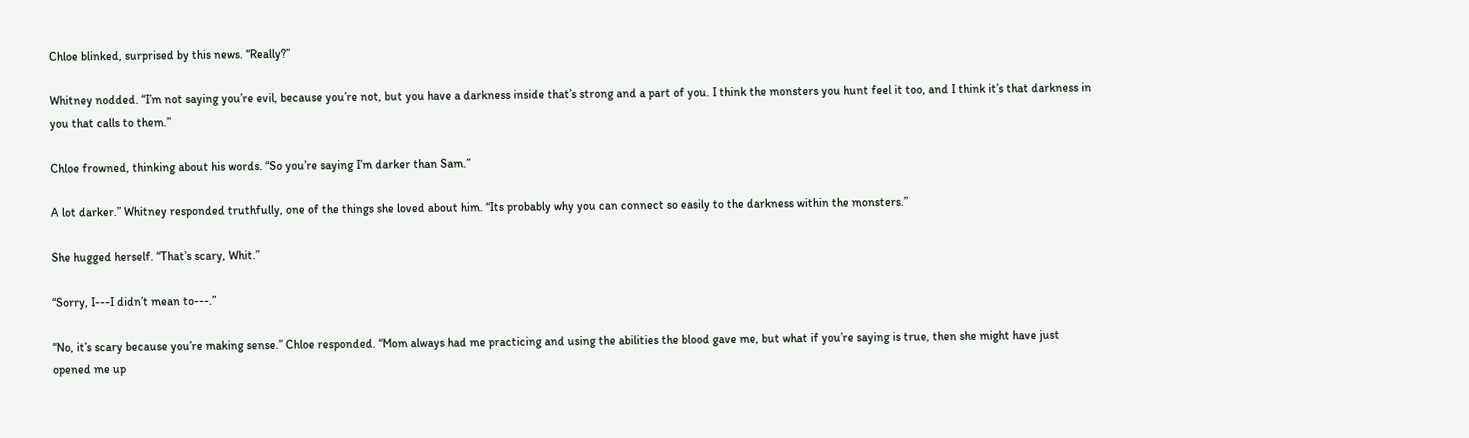Chloe blinked, surprised by this news. “Really?”

Whitney nodded. “I’m not saying you’re evil, because you’re not, but you have a darkness inside that’s strong and a part of you. I think the monsters you hunt feel it too, and I think it’s that darkness in you that calls to them.”

Chloe frowned, thinking about his words. “So you’re saying I’m darker than Sam.”

A lot darker.” Whitney responded truthfully, one of the things she loved about him. “Its probably why you can connect so easily to the darkness within the monsters.”

She hugged herself. “That’s scary, Whit.”

“Sorry, I---I didn’t mean to---.”

“No, it’s scary because you’re making sense.” Chloe responded. “Mom always had me practicing and using the abilities the blood gave me, but what if you’re saying is true, then she might have just opened me up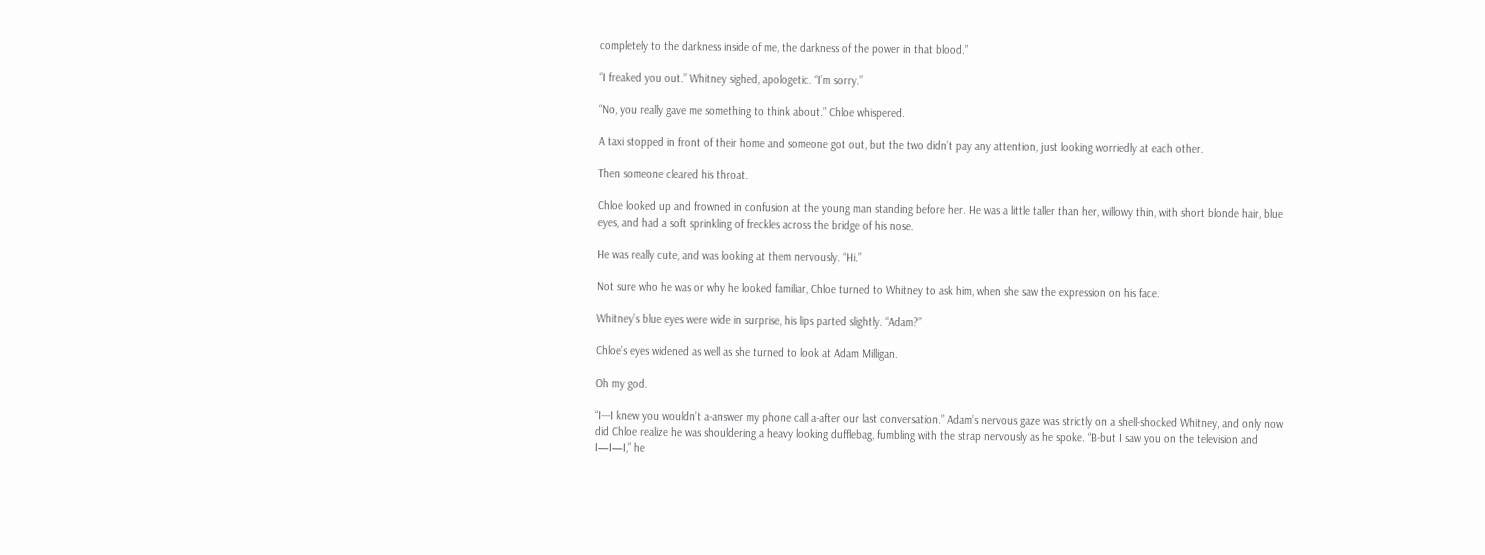completely to the darkness inside of me, the darkness of the power in that blood.”

“I freaked you out.” Whitney sighed, apologetic. “I’m sorry.”

“No, you really gave me something to think about.” Chloe whispered.

A taxi stopped in front of their home and someone got out, but the two didn’t pay any attention, just looking worriedly at each other.

Then someone cleared his throat.

Chloe looked up and frowned in confusion at the young man standing before her. He was a little taller than her, willowy thin, with short blonde hair, blue eyes, and had a soft sprinkling of freckles across the bridge of his nose.

He was really cute, and was looking at them nervously. “Hi.”

Not sure who he was or why he looked familiar, Chloe turned to Whitney to ask him, when she saw the expression on his face.

Whitney’s blue eyes were wide in surprise, his lips parted slightly. “Adam?”

Chloe’s eyes widened as well as she turned to look at Adam Milligan.

Oh my god.

“I---I knew you wouldn’t a-answer my phone call a-after our last conversation.” Adam’s nervous gaze was strictly on a shell-shocked Whitney, and only now did Chloe realize he was shouldering a heavy looking dufflebag, fumbling with the strap nervously as he spoke. “B-but I saw you on the television and I—I—I,” he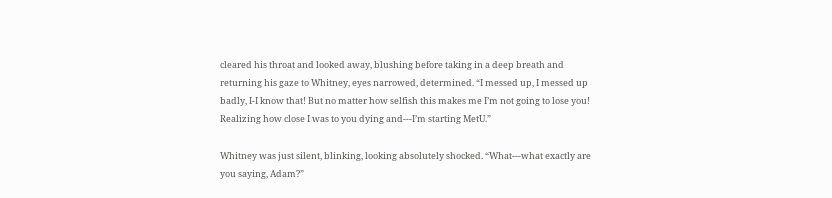cleared his throat and looked away, blushing before taking in a deep breath and returning his gaze to Whitney, eyes narrowed, determined. “I messed up, I messed up badly, I-I know that! But no matter how selfish this makes me I’m not going to lose you! Realizing how close I was to you dying and---I’m starting MetU.”

Whitney was just silent, blinking, looking absolutely shocked. “What---what exactly are you saying, Adam?”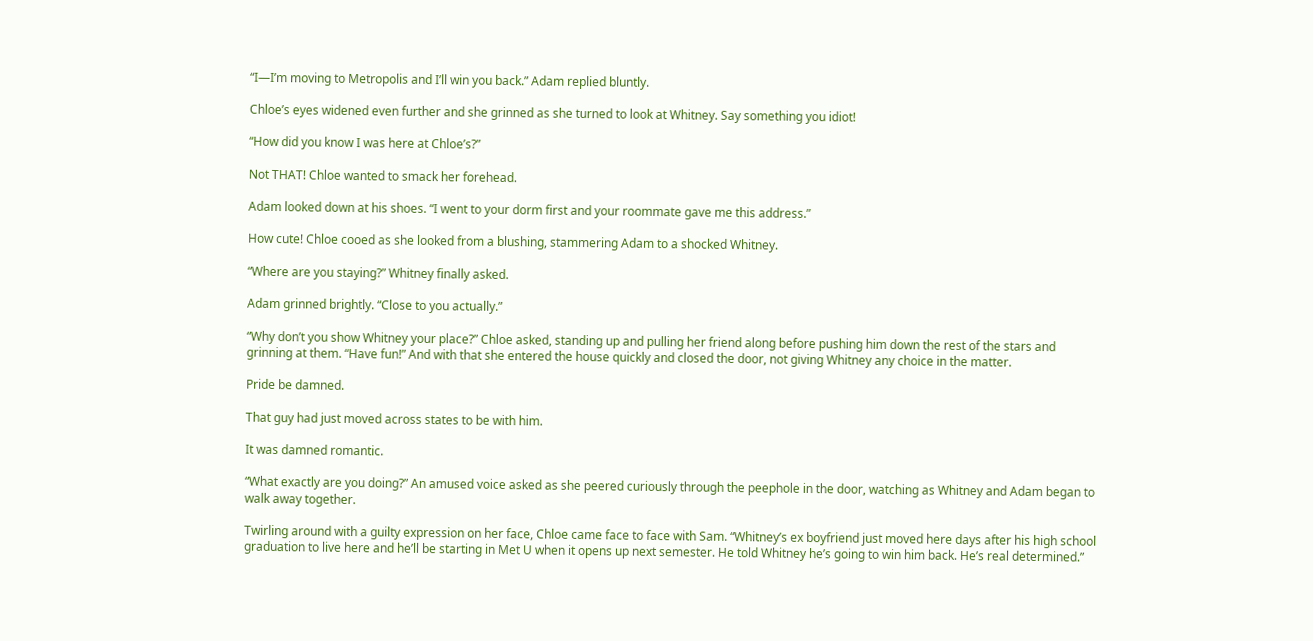“I—I’m moving to Metropolis and I’ll win you back.” Adam replied bluntly.

Chloe’s eyes widened even further and she grinned as she turned to look at Whitney. Say something you idiot!

“How did you know I was here at Chloe’s?”

Not THAT! Chloe wanted to smack her forehead.

Adam looked down at his shoes. “I went to your dorm first and your roommate gave me this address.”

How cute! Chloe cooed as she looked from a blushing, stammering Adam to a shocked Whitney.

“Where are you staying?” Whitney finally asked.

Adam grinned brightly. “Close to you actually.”

“Why don’t you show Whitney your place?” Chloe asked, standing up and pulling her friend along before pushing him down the rest of the stars and grinning at them. “Have fun!” And with that she entered the house quickly and closed the door, not giving Whitney any choice in the matter.

Pride be damned.

That guy had just moved across states to be with him.

It was damned romantic.

“What exactly are you doing?” An amused voice asked as she peered curiously through the peephole in the door, watching as Whitney and Adam began to walk away together.

Twirling around with a guilty expression on her face, Chloe came face to face with Sam. “Whitney’s ex boyfriend just moved here days after his high school graduation to live here and he’ll be starting in Met U when it opens up next semester. He told Whitney he’s going to win him back. He’s real determined.”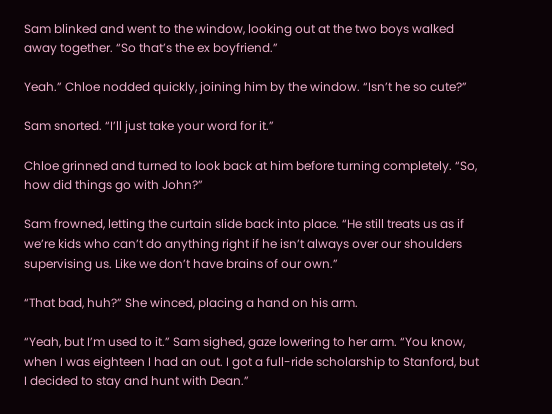Sam blinked and went to the window, looking out at the two boys walked away together. “So that’s the ex boyfriend.”

Yeah.” Chloe nodded quickly, joining him by the window. “Isn’t he so cute?”

Sam snorted. “I’ll just take your word for it.”

Chloe grinned and turned to look back at him before turning completely. “So, how did things go with John?”

Sam frowned, letting the curtain slide back into place. “He still treats us as if we’re kids who can’t do anything right if he isn’t always over our shoulders supervising us. Like we don’t have brains of our own.”

“That bad, huh?” She winced, placing a hand on his arm.

“Yeah, but I’m used to it.” Sam sighed, gaze lowering to her arm. “You know, when I was eighteen I had an out. I got a full-ride scholarship to Stanford, but I decided to stay and hunt with Dean.”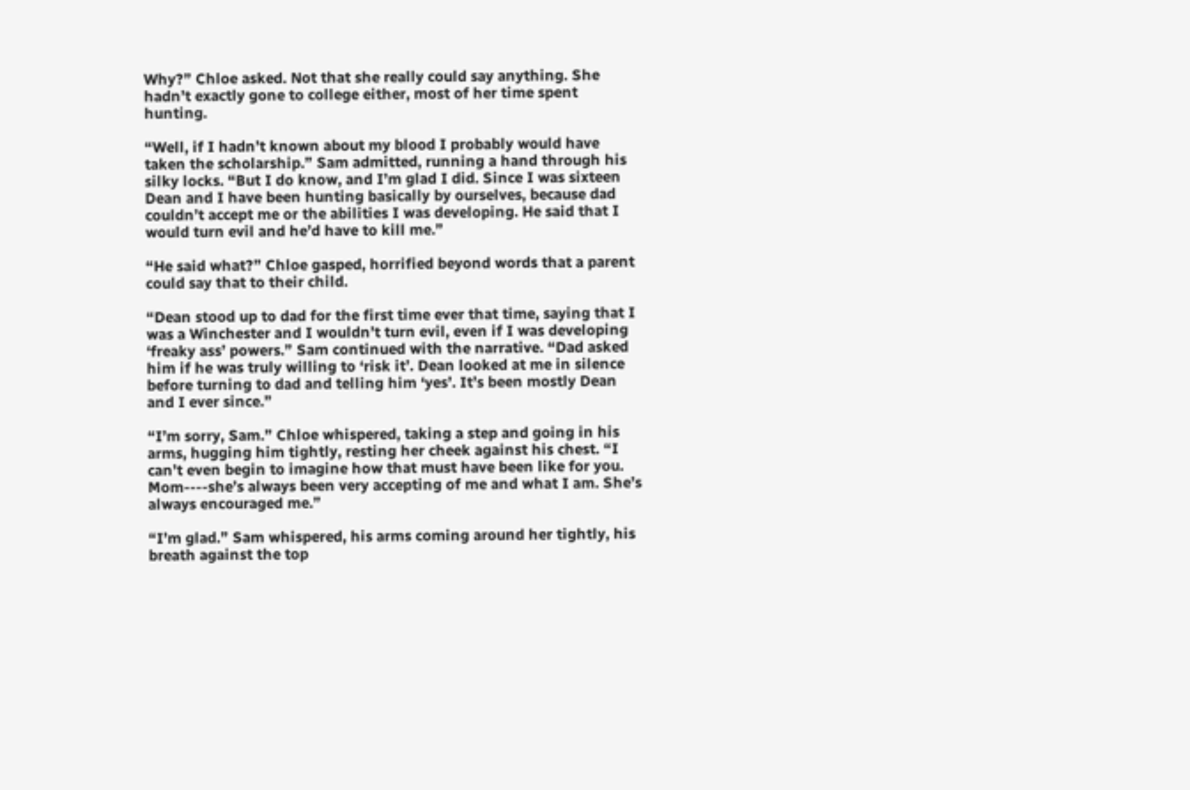Why?” Chloe asked. Not that she really could say anything. She hadn’t exactly gone to college either, most of her time spent hunting.

“Well, if I hadn’t known about my blood I probably would have taken the scholarship.” Sam admitted, running a hand through his silky locks. “But I do know, and I’m glad I did. Since I was sixteen Dean and I have been hunting basically by ourselves, because dad couldn’t accept me or the abilities I was developing. He said that I would turn evil and he’d have to kill me.”

“He said what?” Chloe gasped, horrified beyond words that a parent could say that to their child.

“Dean stood up to dad for the first time ever that time, saying that I was a Winchester and I wouldn’t turn evil, even if I was developing ‘freaky ass’ powers.” Sam continued with the narrative. “Dad asked him if he was truly willing to ‘risk it’. Dean looked at me in silence before turning to dad and telling him ‘yes’. It’s been mostly Dean and I ever since.”

“I’m sorry, Sam.” Chloe whispered, taking a step and going in his arms, hugging him tightly, resting her cheek against his chest. “I can’t even begin to imagine how that must have been like for you. Mom----she’s always been very accepting of me and what I am. She’s always encouraged me.”

“I’m glad.” Sam whispered, his arms coming around her tightly, his breath against the top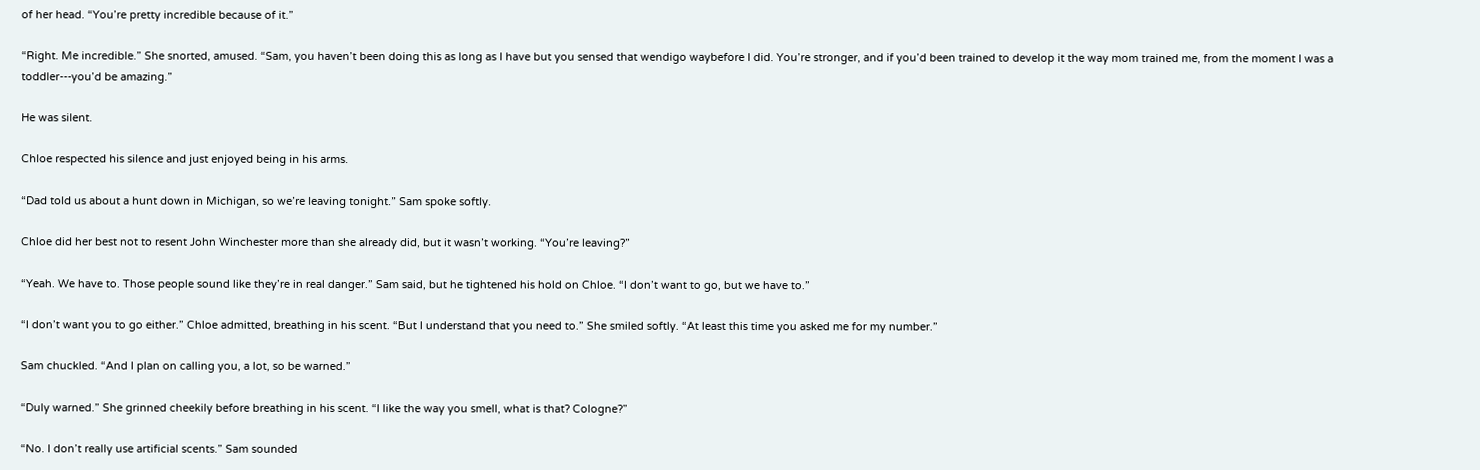of her head. “You’re pretty incredible because of it.”

“Right. Me incredible.” She snorted, amused. “Sam, you haven’t been doing this as long as I have but you sensed that wendigo waybefore I did. You’re stronger, and if you’d been trained to develop it the way mom trained me, from the moment I was a toddler---you’d be amazing.”

He was silent.

Chloe respected his silence and just enjoyed being in his arms.

“Dad told us about a hunt down in Michigan, so we’re leaving tonight.” Sam spoke softly.

Chloe did her best not to resent John Winchester more than she already did, but it wasn’t working. “You’re leaving?”

“Yeah. We have to. Those people sound like they’re in real danger.” Sam said, but he tightened his hold on Chloe. “I don’t want to go, but we have to.”

“I don’t want you to go either.” Chloe admitted, breathing in his scent. “But I understand that you need to.” She smiled softly. “At least this time you asked me for my number.”

Sam chuckled. “And I plan on calling you, a lot, so be warned.”

“Duly warned.” She grinned cheekily before breathing in his scent. “I like the way you smell, what is that? Cologne?”

“No. I don’t really use artificial scents.” Sam sounded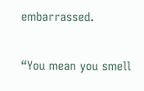embarrassed.

“You mean you smell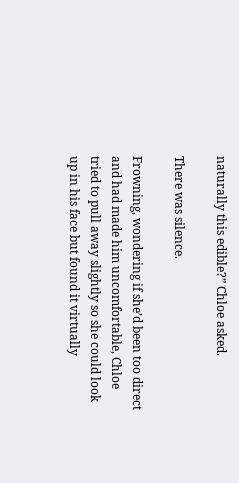naturally this edible?” Chloe asked.

There was silence.

Frowning, wondering if she’d been too direct and had made him uncomfortable, Chloe tried to pull away slightly so she could look up in his face but found it virtually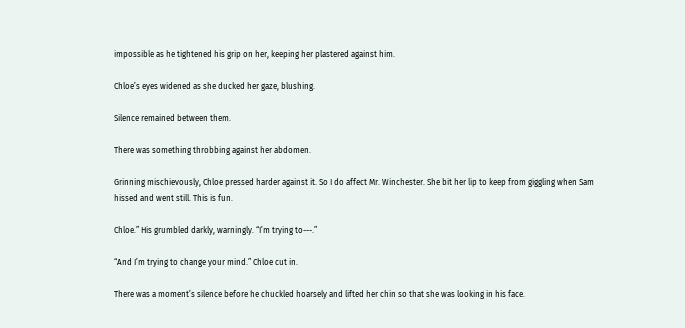impossible as he tightened his grip on her, keeping her plastered against him.

Chloe’s eyes widened as she ducked her gaze, blushing.

Silence remained between them.

There was something throbbing against her abdomen.

Grinning mischievously, Chloe pressed harder against it. So I do affect Mr. Winchester. She bit her lip to keep from giggling when Sam hissed and went still. This is fun.

Chloe.” His grumbled darkly, warningly. “I’m trying to---.”

“And I’m trying to change your mind.” Chloe cut in.

There was a moment’s silence before he chuckled hoarsely and lifted her chin so that she was looking in his face.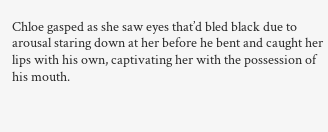Chloe gasped as she saw eyes that’d bled black due to arousal staring down at her before he bent and caught her lips with his own, captivating her with the possession of his mouth.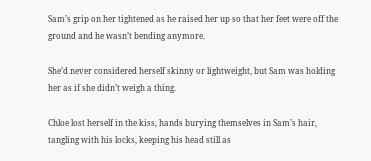Sam’s grip on her tightened as he raised her up so that her feet were off the ground and he wasn’t bending anymore.

She’d never considered herself skinny or lightweight, but Sam was holding her as if she didn’t weigh a thing.

Chloe lost herself in the kiss, hands burying themselves in Sam’s hair, tangling with his locks, keeping his head still as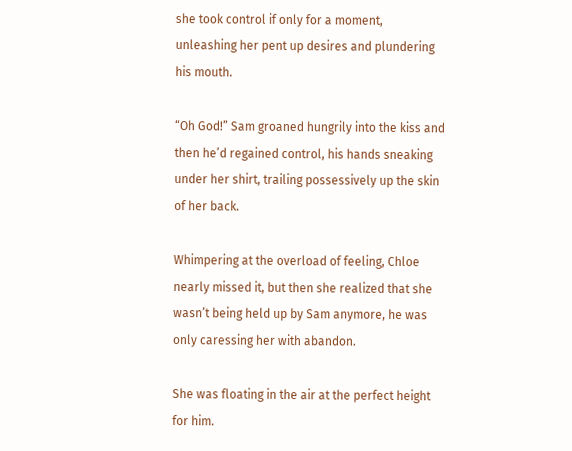she took control if only for a moment, unleashing her pent up desires and plundering his mouth.

“Oh God!” Sam groaned hungrily into the kiss and then he’d regained control, his hands sneaking under her shirt, trailing possessively up the skin of her back.

Whimpering at the overload of feeling, Chloe nearly missed it, but then she realized that she wasn’t being held up by Sam anymore, he was only caressing her with abandon.

She was floating in the air at the perfect height for him.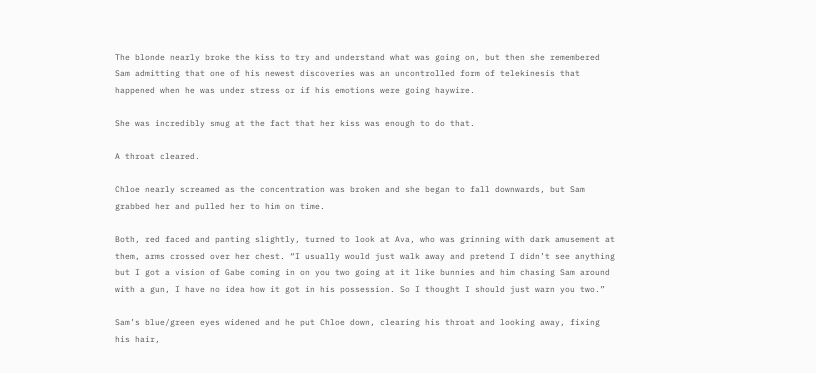The blonde nearly broke the kiss to try and understand what was going on, but then she remembered Sam admitting that one of his newest discoveries was an uncontrolled form of telekinesis that happened when he was under stress or if his emotions were going haywire.

She was incredibly smug at the fact that her kiss was enough to do that.

A throat cleared.

Chloe nearly screamed as the concentration was broken and she began to fall downwards, but Sam grabbed her and pulled her to him on time.

Both, red faced and panting slightly, turned to look at Ava, who was grinning with dark amusement at them, arms crossed over her chest. “I usually would just walk away and pretend I didn’t see anything but I got a vision of Gabe coming in on you two going at it like bunnies and him chasing Sam around with a gun, I have no idea how it got in his possession. So I thought I should just warn you two.”

Sam’s blue/green eyes widened and he put Chloe down, clearing his throat and looking away, fixing his hair,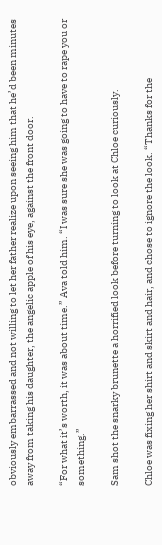obviously embarrassed and not willing to let her father realize upon seeing him that he’d been minutes away from taking his daughter, the angelic apple of his eye, against the front door.

“For what it’s worth, it was about time.” Ava told him. “I was sure she was going to have to rape you or something.”

Sam shot the snarky brunette a horrified look before turning to look at Chloe curiously.

Chloe was fixing her shirt and skirt and hair, and chose to ignore the look. “Thanks for the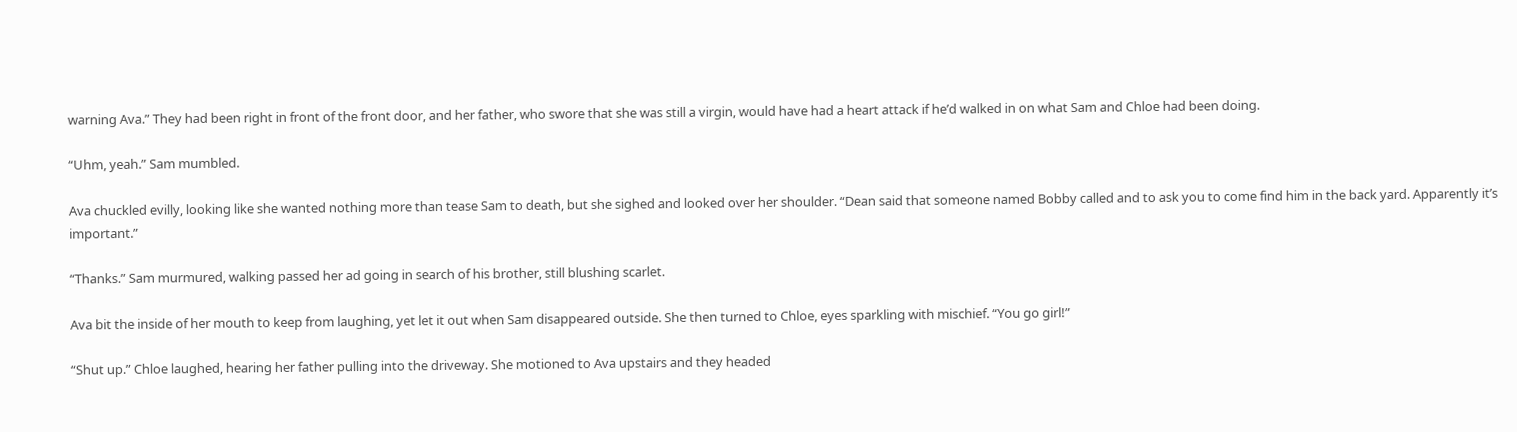warning Ava.” They had been right in front of the front door, and her father, who swore that she was still a virgin, would have had a heart attack if he’d walked in on what Sam and Chloe had been doing.

“Uhm, yeah.” Sam mumbled.

Ava chuckled evilly, looking like she wanted nothing more than tease Sam to death, but she sighed and looked over her shoulder. “Dean said that someone named Bobby called and to ask you to come find him in the back yard. Apparently it’s important.”

“Thanks.” Sam murmured, walking passed her ad going in search of his brother, still blushing scarlet.

Ava bit the inside of her mouth to keep from laughing, yet let it out when Sam disappeared outside. She then turned to Chloe, eyes sparkling with mischief. “You go girl!”

“Shut up.” Chloe laughed, hearing her father pulling into the driveway. She motioned to Ava upstairs and they headed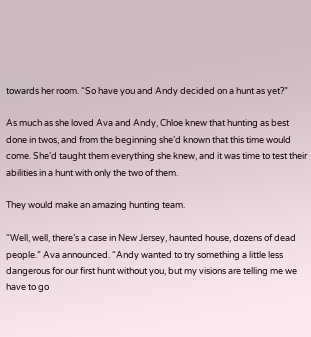towards her room. “So have you and Andy decided on a hunt as yet?”

As much as she loved Ava and Andy, Chloe knew that hunting as best done in twos, and from the beginning she’d known that this time would come. She’d taught them everything she knew, and it was time to test their abilities in a hunt with only the two of them.

They would make an amazing hunting team.

“Well, well, there’s a case in New Jersey, haunted house, dozens of dead people.” Ava announced. “Andy wanted to try something a little less dangerous for our first hunt without you, but my visions are telling me we have to go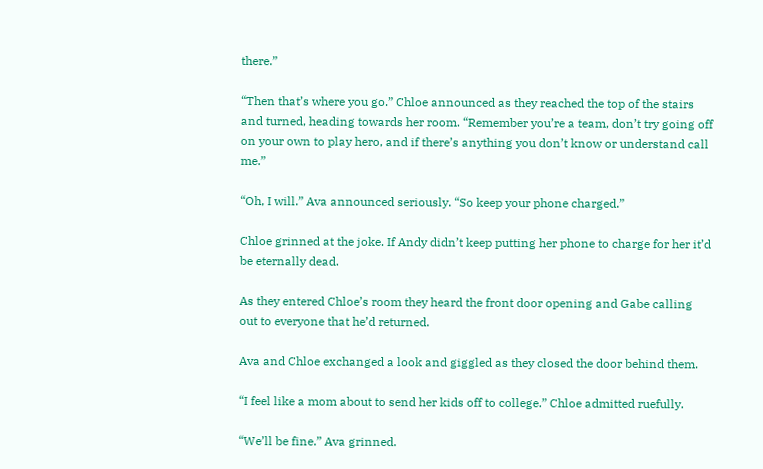there.”

“Then that’s where you go.” Chloe announced as they reached the top of the stairs and turned, heading towards her room. “Remember you’re a team, don’t try going off on your own to play hero, and if there’s anything you don’t know or understand call me.”

“Oh, I will.” Ava announced seriously. “So keep your phone charged.”

Chloe grinned at the joke. If Andy didn’t keep putting her phone to charge for her it’d be eternally dead.

As they entered Chloe’s room they heard the front door opening and Gabe calling out to everyone that he’d returned.

Ava and Chloe exchanged a look and giggled as they closed the door behind them.

“I feel like a mom about to send her kids off to college.” Chloe admitted ruefully.

“We’ll be fine.” Ava grinned.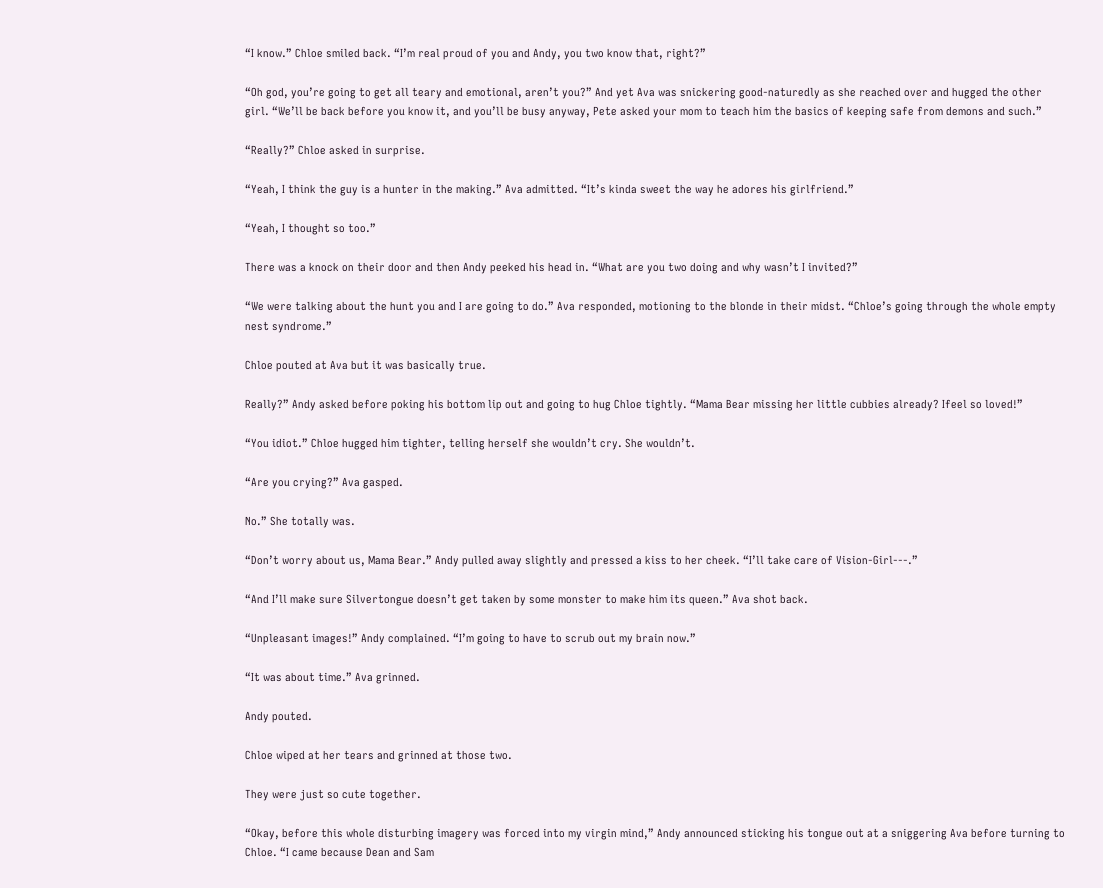“I know.” Chloe smiled back. “I’m real proud of you and Andy, you two know that, right?”

“Oh god, you’re going to get all teary and emotional, aren’t you?” And yet Ava was snickering good-naturedly as she reached over and hugged the other girl. “We’ll be back before you know it, and you’ll be busy anyway, Pete asked your mom to teach him the basics of keeping safe from demons and such.”

“Really?” Chloe asked in surprise.

“Yeah, I think the guy is a hunter in the making.” Ava admitted. “It’s kinda sweet the way he adores his girlfriend.”

“Yeah, I thought so too.”

There was a knock on their door and then Andy peeked his head in. “What are you two doing and why wasn’t I invited?”

“We were talking about the hunt you and I are going to do.” Ava responded, motioning to the blonde in their midst. “Chloe’s going through the whole empty nest syndrome.”

Chloe pouted at Ava but it was basically true.

Really?” Andy asked before poking his bottom lip out and going to hug Chloe tightly. “Mama Bear missing her little cubbies already? Ifeel so loved!”

“You idiot.” Chloe hugged him tighter, telling herself she wouldn’t cry. She wouldn’t.

“Are you crying?” Ava gasped.

No.” She totally was.

“Don’t worry about us, Mama Bear.” Andy pulled away slightly and pressed a kiss to her cheek. “I’ll take care of Vision-Girl---.”

“And I’ll make sure Silvertongue doesn’t get taken by some monster to make him its queen.” Ava shot back.

“Unpleasant images!” Andy complained. “I’m going to have to scrub out my brain now.”

“It was about time.” Ava grinned.

Andy pouted.

Chloe wiped at her tears and grinned at those two.

They were just so cute together.

“Okay, before this whole disturbing imagery was forced into my virgin mind,” Andy announced sticking his tongue out at a sniggering Ava before turning to Chloe. “I came because Dean and Sam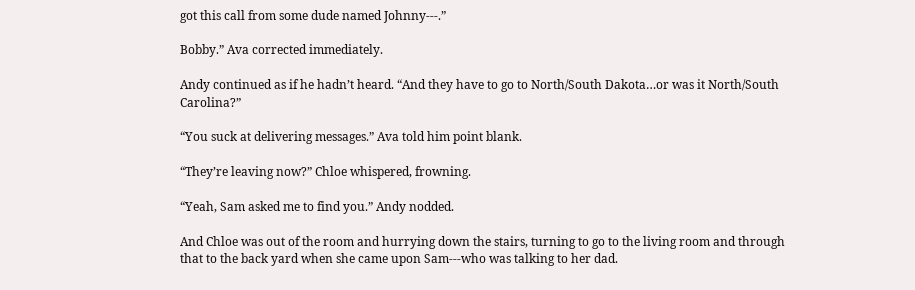got this call from some dude named Johnny---.”

Bobby.” Ava corrected immediately.

Andy continued as if he hadn’t heard. “And they have to go to North/South Dakota…or was it North/South Carolina?”

“You suck at delivering messages.” Ava told him point blank.

“They’re leaving now?” Chloe whispered, frowning.

“Yeah, Sam asked me to find you.” Andy nodded.

And Chloe was out of the room and hurrying down the stairs, turning to go to the living room and through that to the back yard when she came upon Sam---who was talking to her dad.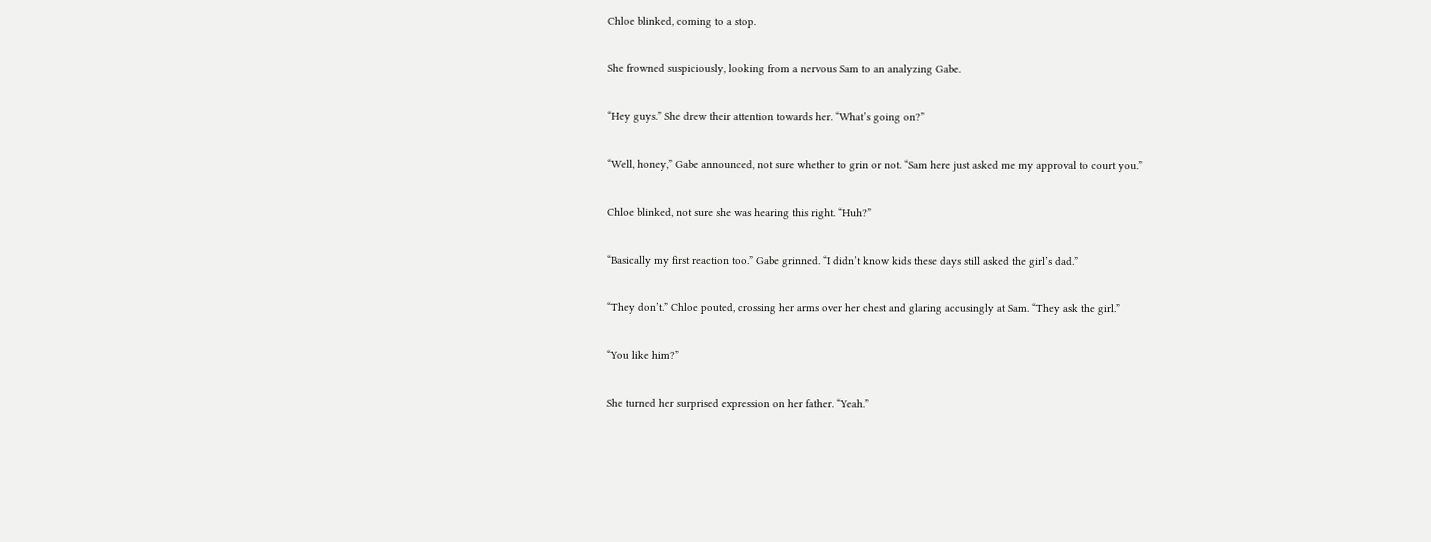Chloe blinked, coming to a stop.

She frowned suspiciously, looking from a nervous Sam to an analyzing Gabe.

“Hey guys.” She drew their attention towards her. “What’s going on?”

“Well, honey,” Gabe announced, not sure whether to grin or not. “Sam here just asked me my approval to court you.”

Chloe blinked, not sure she was hearing this right. “Huh?”

“Basically my first reaction too.” Gabe grinned. “I didn’t know kids these days still asked the girl’s dad.”

“They don’t.” Chloe pouted, crossing her arms over her chest and glaring accusingly at Sam. “They ask the girl.”

“You like him?”

She turned her surprised expression on her father. “Yeah.”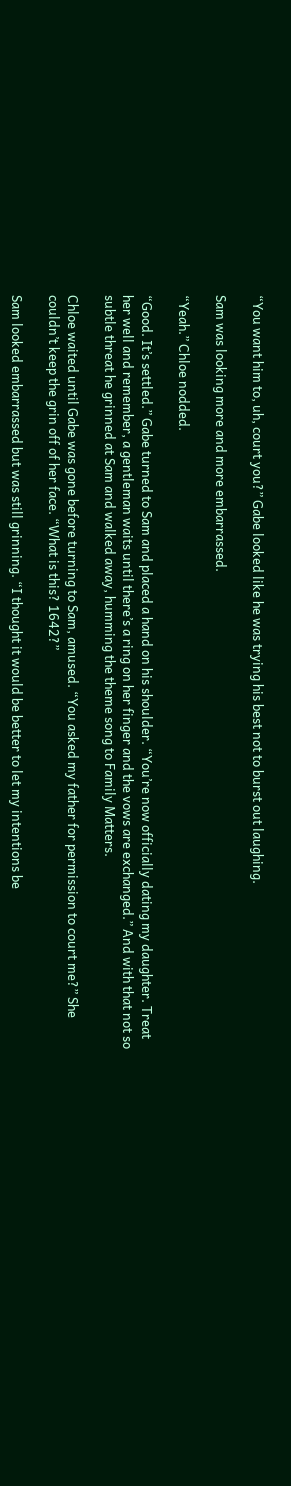“You want him to, uh, court you?” Gabe looked like he was trying his best not to burst out laughing.

Sam was looking more and more embarrassed.

“Yeah.” Chloe nodded.

“Good. It’s settled.” Gabe turned to Sam and placed a hand on his shoulder. “You’re now officially dating my daughter. Treat her well and remember, a gentleman waits until there’s a ring on her finger and the vows are exchanged.” And with that not so subtle threat he grinned at Sam and walked away, humming the theme song to Family Matters.

Chloe waited until Gabe was gone before turning to Sam, amused. “You asked my father for permission to court me?” She couldn’t keep the grin off of her face. “What is this? 1642?”

Sam looked embarrassed but was still grinning. “I thought it would be better to let my intentions be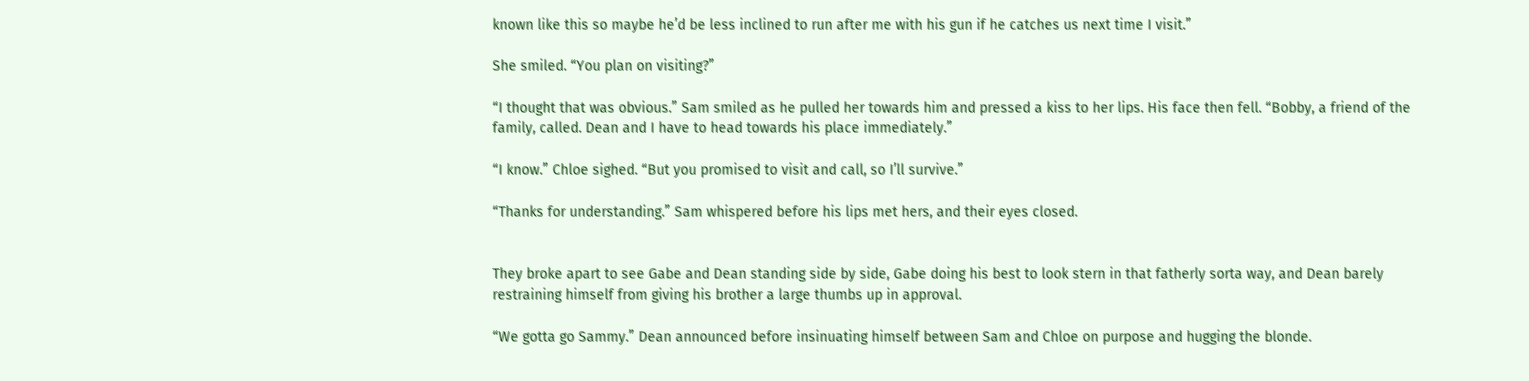known like this so maybe he’d be less inclined to run after me with his gun if he catches us next time I visit.”

She smiled. “You plan on visiting?”

“I thought that was obvious.” Sam smiled as he pulled her towards him and pressed a kiss to her lips. His face then fell. “Bobby, a friend of the family, called. Dean and I have to head towards his place immediately.”

“I know.” Chloe sighed. “But you promised to visit and call, so I’ll survive.”

“Thanks for understanding.” Sam whispered before his lips met hers, and their eyes closed.


They broke apart to see Gabe and Dean standing side by side, Gabe doing his best to look stern in that fatherly sorta way, and Dean barely restraining himself from giving his brother a large thumbs up in approval.

“We gotta go Sammy.” Dean announced before insinuating himself between Sam and Chloe on purpose and hugging the blonde.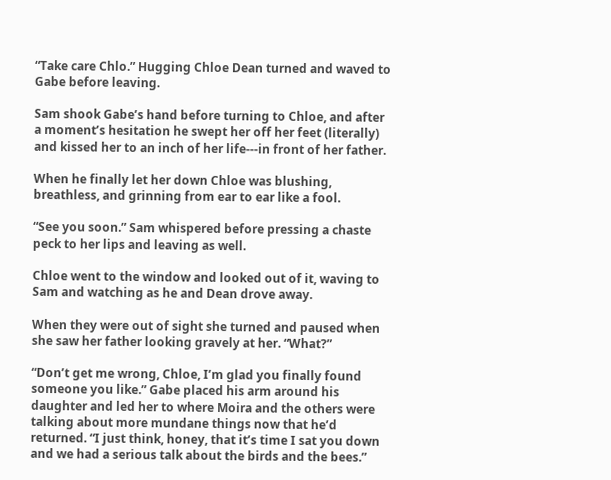“Take care Chlo.” Hugging Chloe Dean turned and waved to Gabe before leaving.

Sam shook Gabe’s hand before turning to Chloe, and after a moment’s hesitation he swept her off her feet (literally) and kissed her to an inch of her life---in front of her father.

When he finally let her down Chloe was blushing, breathless, and grinning from ear to ear like a fool.

“See you soon.” Sam whispered before pressing a chaste peck to her lips and leaving as well.

Chloe went to the window and looked out of it, waving to Sam and watching as he and Dean drove away.

When they were out of sight she turned and paused when she saw her father looking gravely at her. “What?”

“Don’t get me wrong, Chloe, I’m glad you finally found someone you like.” Gabe placed his arm around his daughter and led her to where Moira and the others were talking about more mundane things now that he’d returned. “I just think, honey, that it’s time I sat you down and we had a serious talk about the birds and the bees.”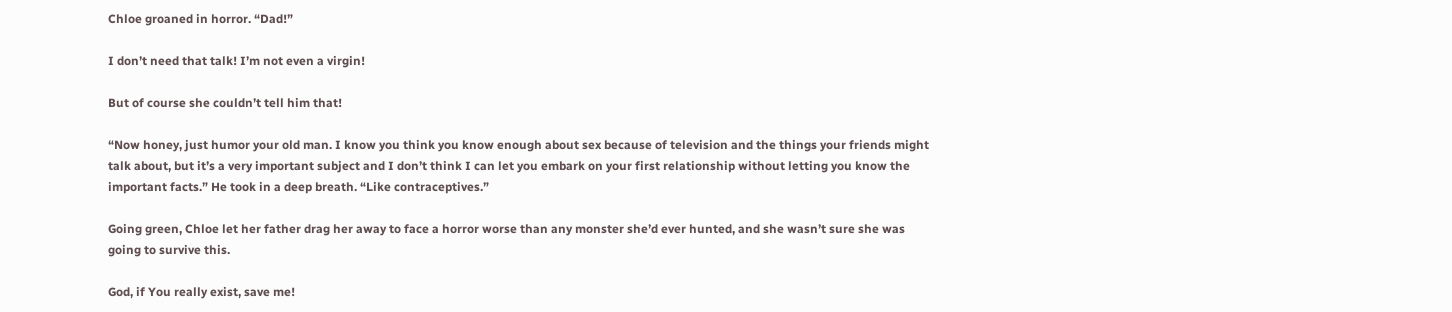Chloe groaned in horror. “Dad!”

I don’t need that talk! I’m not even a virgin!

But of course she couldn’t tell him that!

“Now honey, just humor your old man. I know you think you know enough about sex because of television and the things your friends might talk about, but it’s a very important subject and I don’t think I can let you embark on your first relationship without letting you know the important facts.” He took in a deep breath. “Like contraceptives.”

Going green, Chloe let her father drag her away to face a horror worse than any monster she’d ever hunted, and she wasn’t sure she was going to survive this.

God, if You really exist, save me!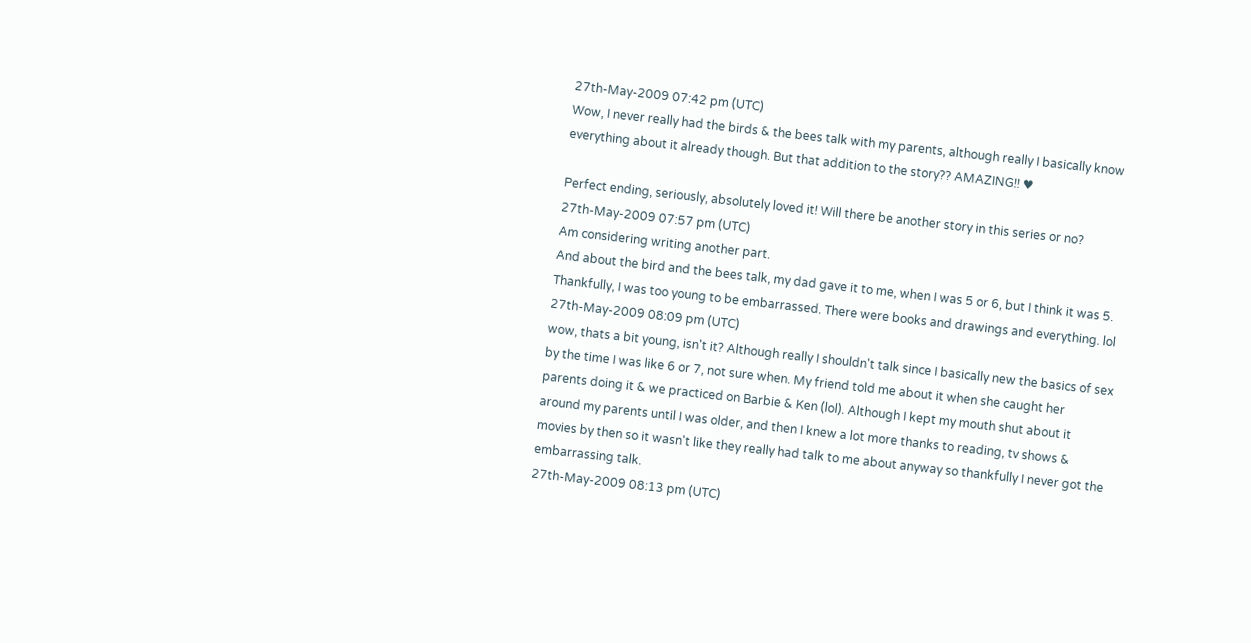27th-May-2009 07:42 pm (UTC)
Wow, I never really had the birds & the bees talk with my parents, although really I basically know everything about it already though. But that addition to the story?? AMAZING!! ♥

Perfect ending, seriously, absolutely loved it! Will there be another story in this series or no?
27th-May-2009 07:57 pm (UTC)
Am considering writing another part.
And about the bird and the bees talk, my dad gave it to me, when I was 5 or 6, but I think it was 5. Thankfully, I was too young to be embarrassed. There were books and drawings and everything. lol
27th-May-2009 08:09 pm (UTC)
wow, thats a bit young, isn't it? Although really I shouldn't talk since I basically new the basics of sex by the time I was like 6 or 7, not sure when. My friend told me about it when she caught her parents doing it & we practiced on Barbie & Ken (lol). Although I kept my mouth shut about it around my parents until I was older, and then I knew a lot more thanks to reading, tv shows & movies by then so it wasn't like they really had talk to me about anyway so thankfully I never got the embarrassing talk.
27th-May-2009 08:13 pm (UTC)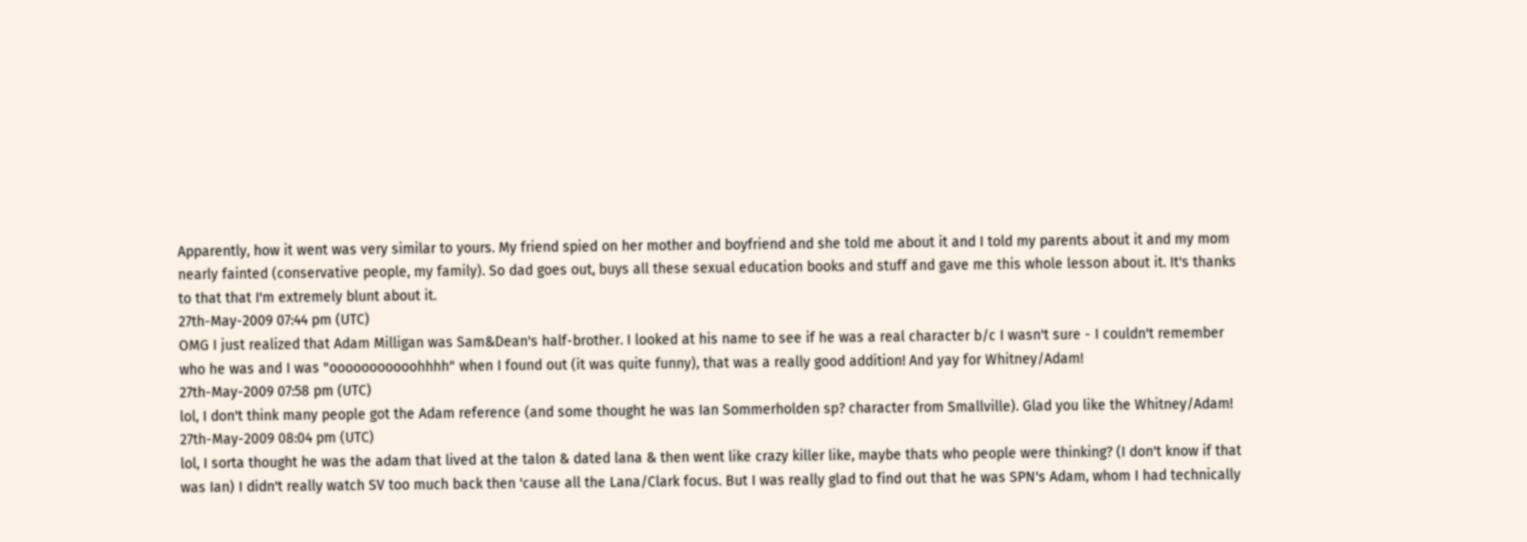Apparently, how it went was very similar to yours. My friend spied on her mother and boyfriend and she told me about it and I told my parents about it and my mom nearly fainted (conservative people, my family). So dad goes out, buys all these sexual education books and stuff and gave me this whole lesson about it. It's thanks to that that I'm extremely blunt about it.
27th-May-2009 07:44 pm (UTC)
OMG I just realized that Adam Milligan was Sam&Dean's half-brother. I looked at his name to see if he was a real character b/c I wasn't sure - I couldn't remember who he was and I was "ooooooooooohhhh" when I found out (it was quite funny), that was a really good addition! And yay for Whitney/Adam!
27th-May-2009 07:58 pm (UTC)
lol, I don't think many people got the Adam reference (and some thought he was Ian Sommerholden sp? character from Smallville). Glad you like the Whitney/Adam!
27th-May-2009 08:04 pm (UTC)
lol, I sorta thought he was the adam that lived at the talon & dated lana & then went like crazy killer like, maybe thats who people were thinking? (I don't know if that was Ian) I didn't really watch SV too much back then 'cause all the Lana/Clark focus. But I was really glad to find out that he was SPN's Adam, whom I had technically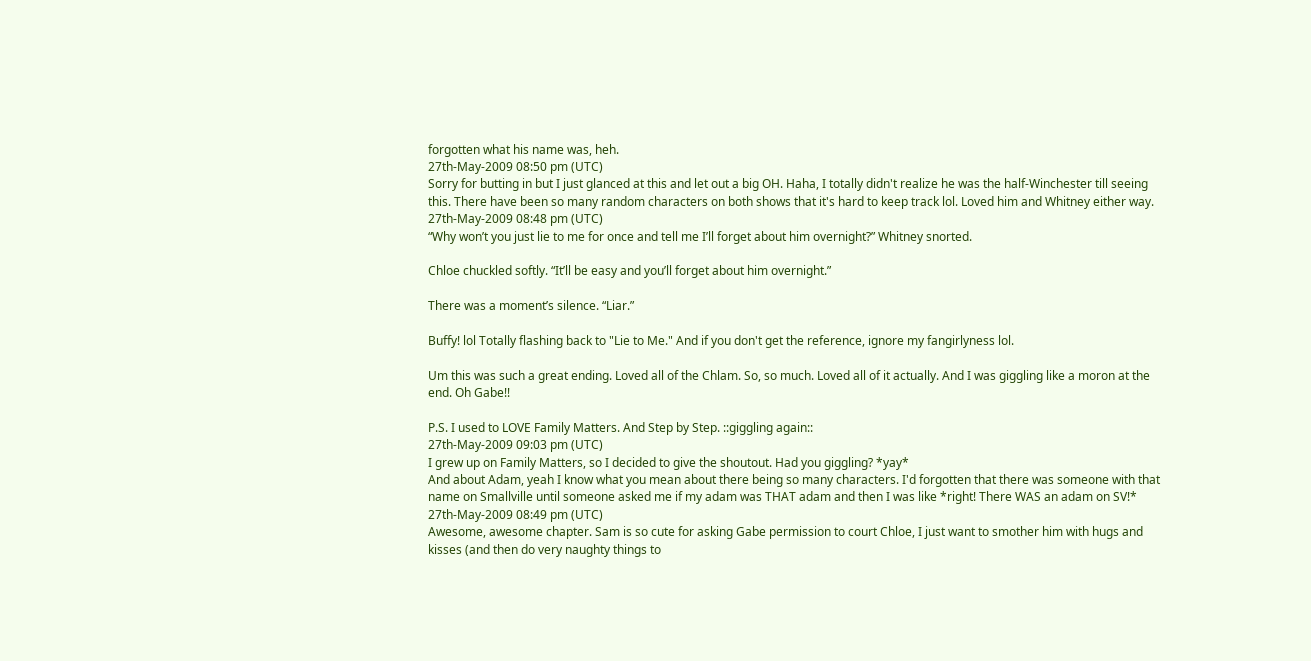forgotten what his name was, heh.
27th-May-2009 08:50 pm (UTC)
Sorry for butting in but I just glanced at this and let out a big OH. Haha, I totally didn't realize he was the half-Winchester till seeing this. There have been so many random characters on both shows that it's hard to keep track lol. Loved him and Whitney either way.
27th-May-2009 08:48 pm (UTC)
“Why won’t you just lie to me for once and tell me I’ll forget about him overnight?” Whitney snorted.

Chloe chuckled softly. “It’ll be easy and you’ll forget about him overnight.”

There was a moment’s silence. “Liar.”

Buffy! lol Totally flashing back to "Lie to Me." And if you don't get the reference, ignore my fangirlyness lol.

Um this was such a great ending. Loved all of the Chlam. So, so much. Loved all of it actually. And I was giggling like a moron at the end. Oh Gabe!!

P.S. I used to LOVE Family Matters. And Step by Step. ::giggling again::
27th-May-2009 09:03 pm (UTC)
I grew up on Family Matters, so I decided to give the shoutout. Had you giggling? *yay*
And about Adam, yeah I know what you mean about there being so many characters. I'd forgotten that there was someone with that name on Smallville until someone asked me if my adam was THAT adam and then I was like *right! There WAS an adam on SV!*
27th-May-2009 08:49 pm (UTC)
Awesome, awesome chapter. Sam is so cute for asking Gabe permission to court Chloe, I just want to smother him with hugs and kisses (and then do very naughty things to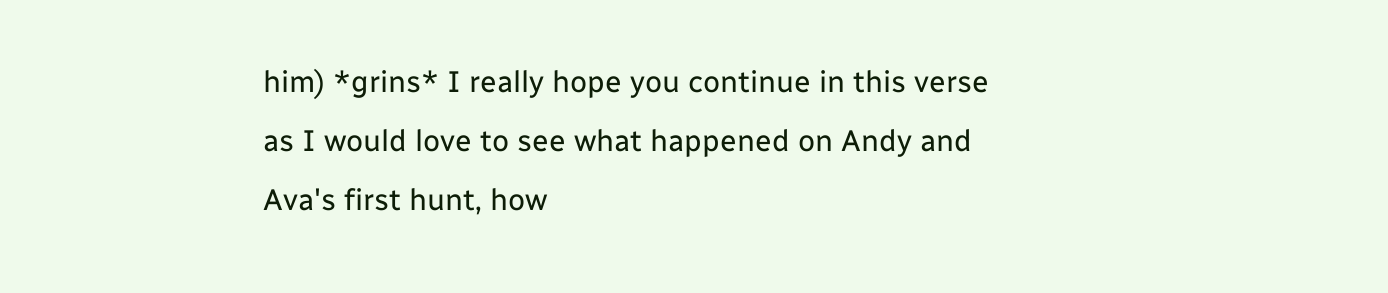him) *grins* I really hope you continue in this verse as I would love to see what happened on Andy and Ava's first hunt, how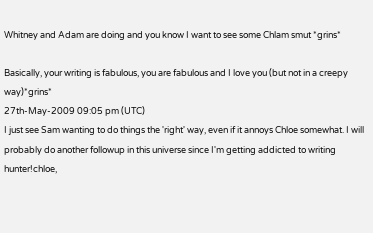Whitney and Adam are doing and you know I want to see some Chlam smut *grins*

Basically, your writing is fabulous, you are fabulous and I love you (but not in a creepy way)*grins*
27th-May-2009 09:05 pm (UTC)
I just see Sam wanting to do things the 'right' way, even if it annoys Chloe somewhat. I will probably do another followup in this universe since I'm getting addicted to writing hunter!chloe,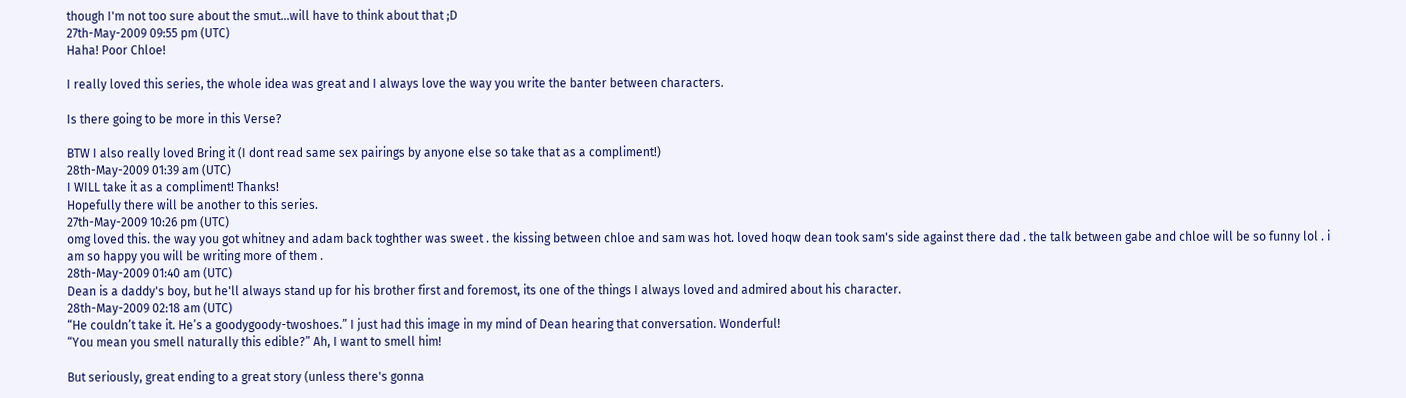though I'm not too sure about the smut...will have to think about that ;D
27th-May-2009 09:55 pm (UTC)
Haha! Poor Chloe!

I really loved this series, the whole idea was great and I always love the way you write the banter between characters.

Is there going to be more in this Verse?

BTW I also really loved Bring it (I dont read same sex pairings by anyone else so take that as a compliment!)
28th-May-2009 01:39 am (UTC)
I WILL take it as a compliment! Thanks!
Hopefully there will be another to this series.
27th-May-2009 10:26 pm (UTC)
omg loved this. the way you got whitney and adam back toghther was sweet . the kissing between chloe and sam was hot. loved hoqw dean took sam's side against there dad . the talk between gabe and chloe will be so funny lol . i am so happy you will be writing more of them .
28th-May-2009 01:40 am (UTC)
Dean is a daddy's boy, but he'll always stand up for his brother first and foremost, its one of the things I always loved and admired about his character.
28th-May-2009 02:18 am (UTC)
“He couldn’t take it. He’s a goodygoody-twoshoes.” I just had this image in my mind of Dean hearing that conversation. Wonderful!
“You mean you smell naturally this edible?” Ah, I want to smell him!

But seriously, great ending to a great story (unless there's gonna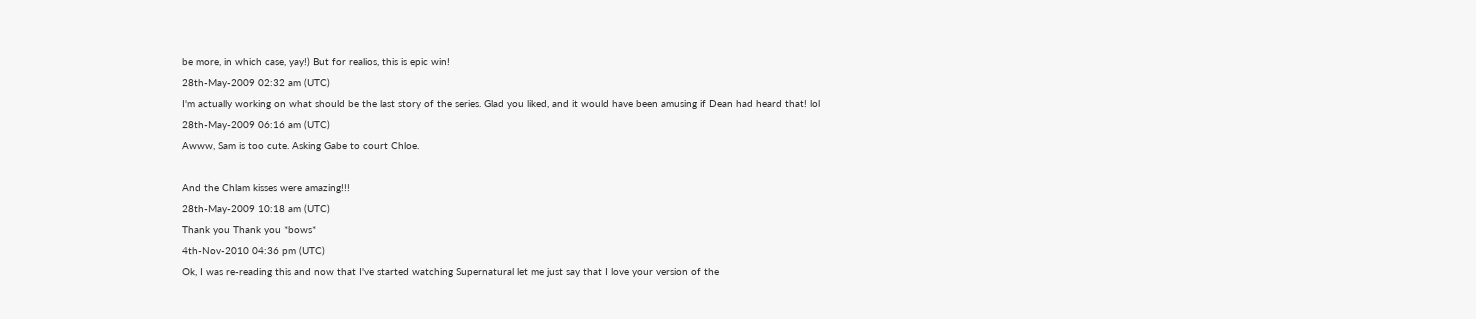be more, in which case, yay!) But for realios, this is epic win!
28th-May-2009 02:32 am (UTC)
I'm actually working on what should be the last story of the series. Glad you liked, and it would have been amusing if Dean had heard that! lol
28th-May-2009 06:16 am (UTC)
Awww, Sam is too cute. Asking Gabe to court Chloe.

And the Chlam kisses were amazing!!!
28th-May-2009 10:18 am (UTC)
Thank you Thank you *bows*
4th-Nov-2010 04:36 pm (UTC)
Ok, I was re-reading this and now that I've started watching Supernatural let me just say that I love your version of the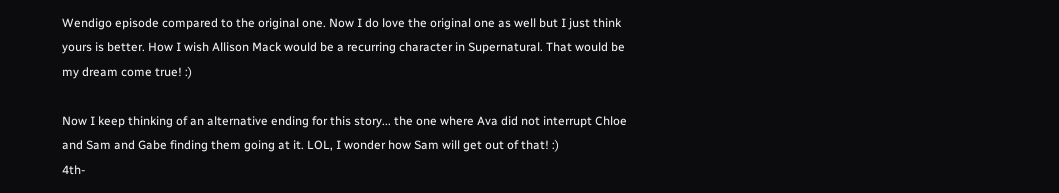Wendigo episode compared to the original one. Now I do love the original one as well but I just think yours is better. How I wish Allison Mack would be a recurring character in Supernatural. That would be my dream come true! :)

Now I keep thinking of an alternative ending for this story... the one where Ava did not interrupt Chloe and Sam and Gabe finding them going at it. LOL, I wonder how Sam will get out of that! :)
4th-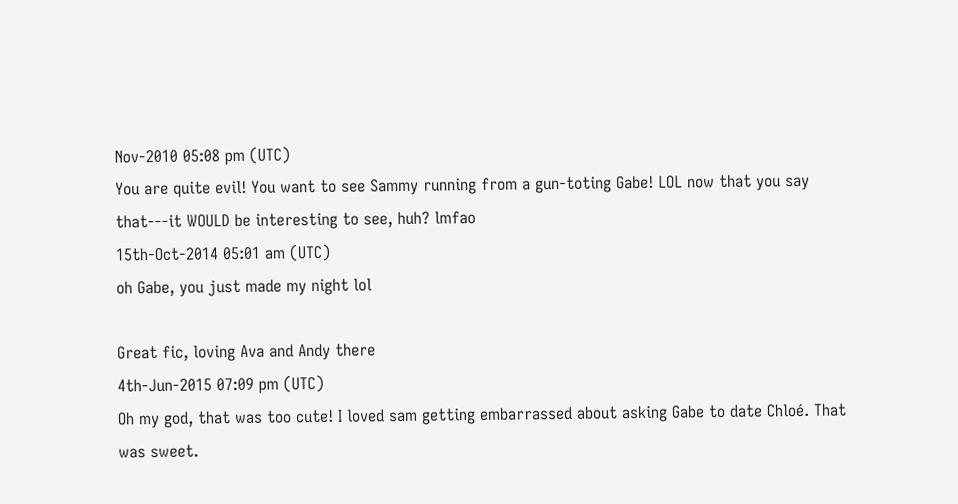Nov-2010 05:08 pm (UTC)
You are quite evil! You want to see Sammy running from a gun-toting Gabe! LOL now that you say that---it WOULD be interesting to see, huh? lmfao
15th-Oct-2014 05:01 am (UTC)
oh Gabe, you just made my night lol

Great fic, loving Ava and Andy there
4th-Jun-2015 07:09 pm (UTC)
Oh my god, that was too cute! I loved sam getting embarrassed about asking Gabe to date Chloé. That was sweet.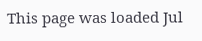This page was loaded Jul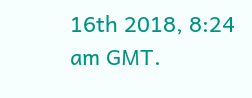16th 2018, 8:24 am GMT.